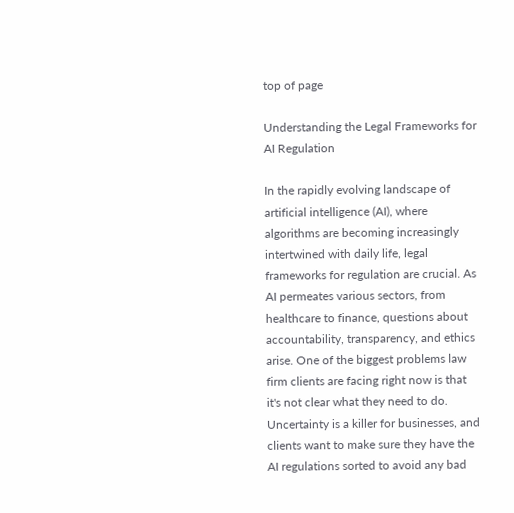top of page

Understanding the Legal Frameworks for AI Regulation

In the rapidly evolving landscape of artificial intelligence (AI), where algorithms are becoming increasingly intertwined with daily life, legal frameworks for regulation are crucial. As AI permeates various sectors, from healthcare to finance, questions about accountability, transparency, and ethics arise. One of the biggest problems law firm clients are facing right now is that it's not clear what they need to do. Uncertainty is a killer for businesses, and clients want to make sure they have the AI regulations sorted to avoid any bad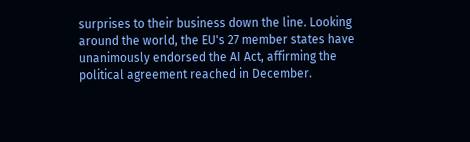surprises to their business down the line. Looking around the world, the EU's 27 member states have unanimously endorsed the AI Act, affirming the political agreement reached in December.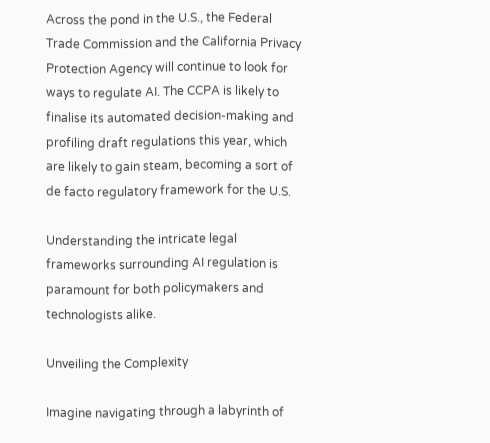Across the pond in the U.S., the Federal Trade Commission and the California Privacy Protection Agency will continue to look for ways to regulate AI. The CCPA is likely to finalise its automated decision-making and profiling draft regulations this year, which are likely to gain steam, becoming a sort of de facto regulatory framework for the U.S.

Understanding the intricate legal frameworks surrounding AI regulation is paramount for both policymakers and technologists alike.

Unveiling the Complexity

Imagine navigating through a labyrinth of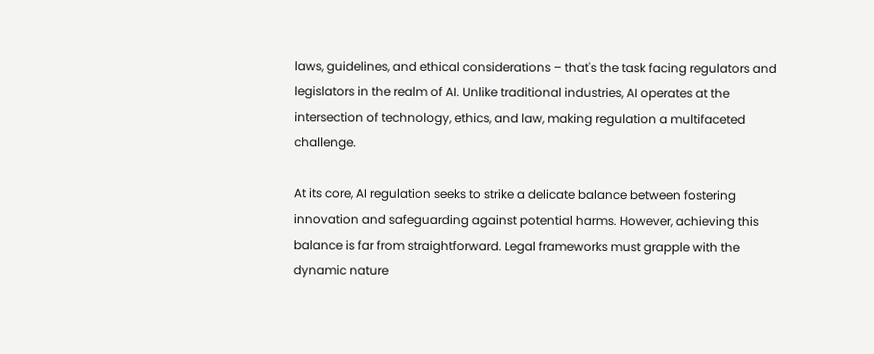laws, guidelines, and ethical considerations – that's the task facing regulators and legislators in the realm of AI. Unlike traditional industries, AI operates at the intersection of technology, ethics, and law, making regulation a multifaceted challenge.

At its core, AI regulation seeks to strike a delicate balance between fostering innovation and safeguarding against potential harms. However, achieving this balance is far from straightforward. Legal frameworks must grapple with the dynamic nature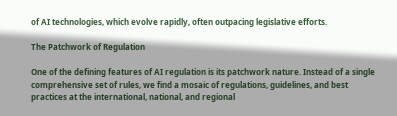of AI technologies, which evolve rapidly, often outpacing legislative efforts.

The Patchwork of Regulation

One of the defining features of AI regulation is its patchwork nature. Instead of a single comprehensive set of rules, we find a mosaic of regulations, guidelines, and best practices at the international, national, and regional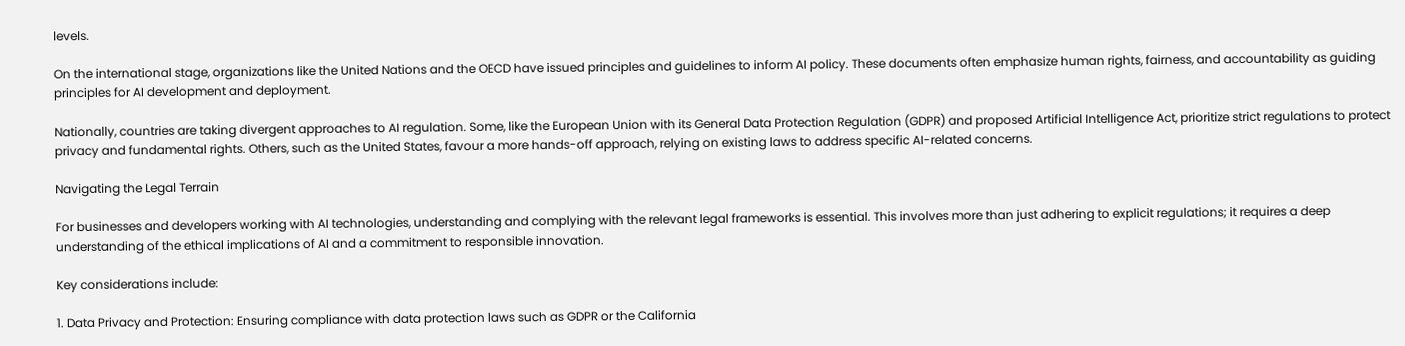levels.

On the international stage, organizations like the United Nations and the OECD have issued principles and guidelines to inform AI policy. These documents often emphasize human rights, fairness, and accountability as guiding principles for AI development and deployment.

Nationally, countries are taking divergent approaches to AI regulation. Some, like the European Union with its General Data Protection Regulation (GDPR) and proposed Artificial Intelligence Act, prioritize strict regulations to protect privacy and fundamental rights. Others, such as the United States, favour a more hands-off approach, relying on existing laws to address specific AI-related concerns.

Navigating the Legal Terrain

For businesses and developers working with AI technologies, understanding and complying with the relevant legal frameworks is essential. This involves more than just adhering to explicit regulations; it requires a deep understanding of the ethical implications of AI and a commitment to responsible innovation.

Key considerations include:

1. Data Privacy and Protection: Ensuring compliance with data protection laws such as GDPR or the California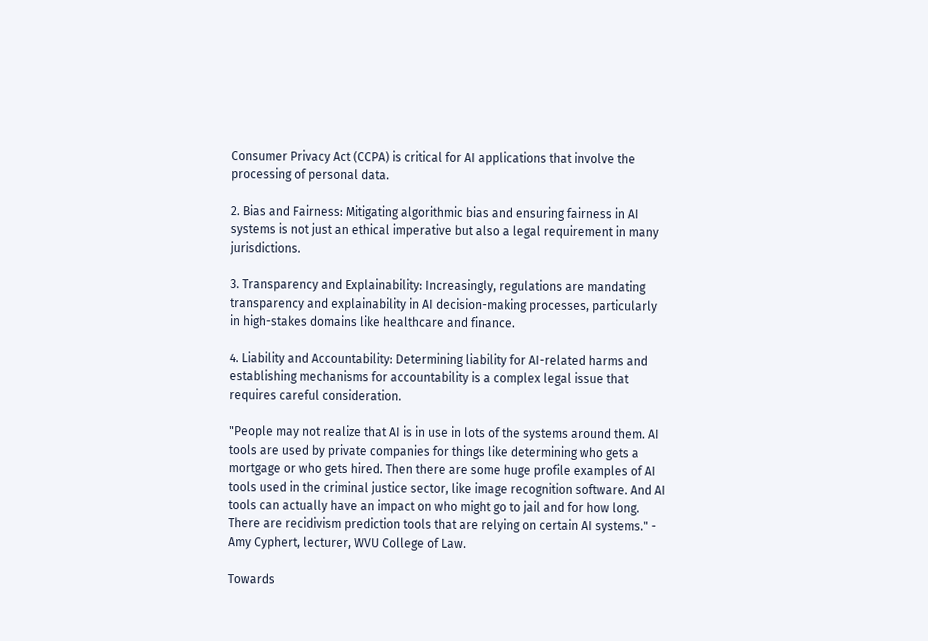Consumer Privacy Act (CCPA) is critical for AI applications that involve the processing of personal data.

2. Bias and Fairness: Mitigating algorithmic bias and ensuring fairness in AI systems is not just an ethical imperative but also a legal requirement in many jurisdictions.

3. Transparency and Explainability: Increasingly, regulations are mandating transparency and explainability in AI decision-making processes, particularly in high-stakes domains like healthcare and finance.

4. Liability and Accountability: Determining liability for AI-related harms and establishing mechanisms for accountability is a complex legal issue that requires careful consideration.

"People may not realize that AI is in use in lots of the systems around them. AI tools are used by private companies for things like determining who gets a mortgage or who gets hired. Then there are some huge profile examples of AI tools used in the criminal justice sector, like image recognition software. And AI tools can actually have an impact on who might go to jail and for how long. There are recidivism prediction tools that are relying on certain AI systems." - Amy Cyphert, lecturer, WVU College of Law.

Towards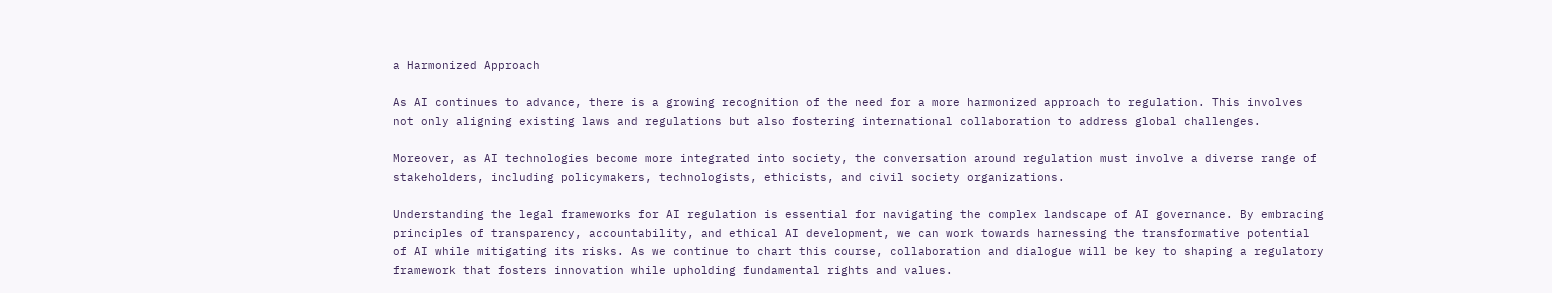a Harmonized Approach

As AI continues to advance, there is a growing recognition of the need for a more harmonized approach to regulation. This involves not only aligning existing laws and regulations but also fostering international collaboration to address global challenges.

Moreover, as AI technologies become more integrated into society, the conversation around regulation must involve a diverse range of stakeholders, including policymakers, technologists, ethicists, and civil society organizations.

Understanding the legal frameworks for AI regulation is essential for navigating the complex landscape of AI governance. By embracing principles of transparency, accountability, and ethical AI development, we can work towards harnessing the transformative potential of AI while mitigating its risks. As we continue to chart this course, collaboration and dialogue will be key to shaping a regulatory framework that fosters innovation while upholding fundamental rights and values.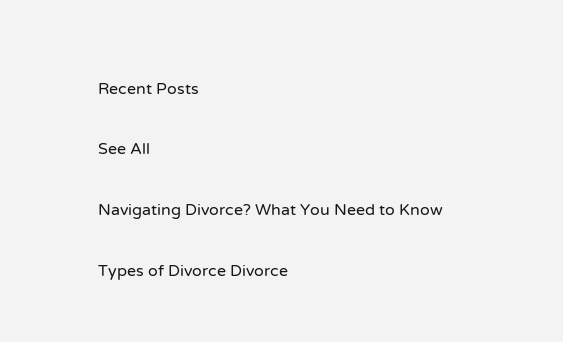Recent Posts

See All

Navigating Divorce? What You Need to Know

Types of Divorce Divorce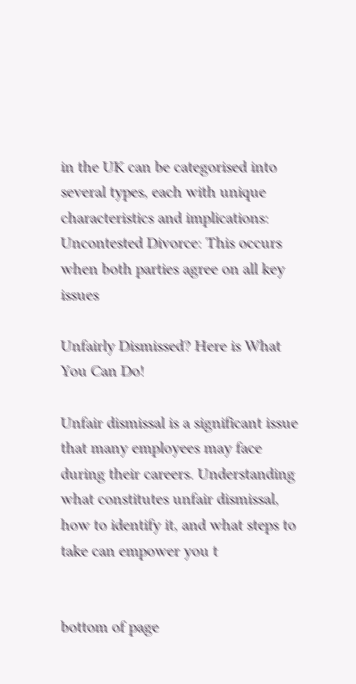in the UK can be categorised into several types, each with unique characteristics and implications: Uncontested Divorce: This occurs when both parties agree on all key issues

Unfairly Dismissed? Here is What You Can Do!

Unfair dismissal is a significant issue that many employees may face during their careers. Understanding what constitutes unfair dismissal, how to identify it, and what steps to take can empower you t


bottom of page